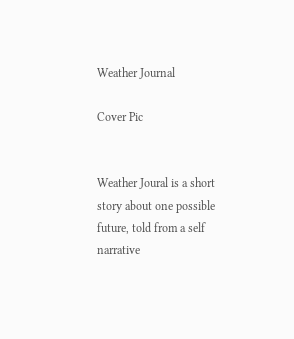Weather Journal

Cover Pic


Weather Joural is a short story about one possible future, told from a self narrative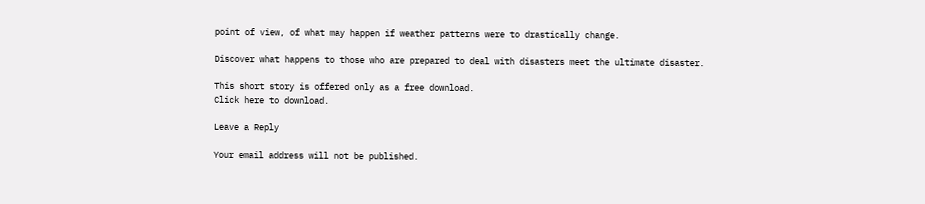point of view, of what may happen if weather patterns were to drastically change.

Discover what happens to those who are prepared to deal with disasters meet the ultimate disaster.

This short story is offered only as a free download.
Click here to download.

Leave a Reply

Your email address will not be published.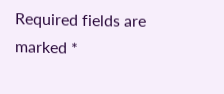Required fields are marked *